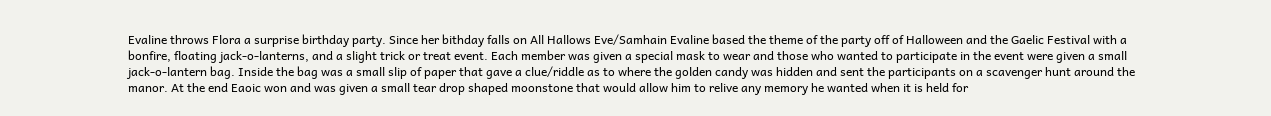Evaline throws Flora a surprise birthday party. Since her bithday falls on All Hallows Eve/Samhain Evaline based the theme of the party off of Halloween and the Gaelic Festival with a bonfire, floating jack-o-lanterns, and a slight trick or treat event. Each member was given a special mask to wear and those who wanted to participate in the event were given a small jack-o-lantern bag. Inside the bag was a small slip of paper that gave a clue/riddle as to where the golden candy was hidden and sent the participants on a scavenger hunt around the manor. At the end Eaoic won and was given a small tear drop shaped moonstone that would allow him to relive any memory he wanted when it is held for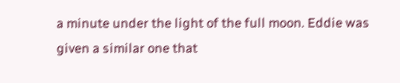a minute under the light of the full moon. Eddie was given a similar one that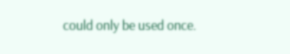could only be used once.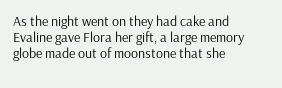As the night went on they had cake and Evaline gave Flora her gift, a large memory globe made out of moonstone that she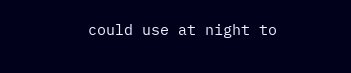could use at night to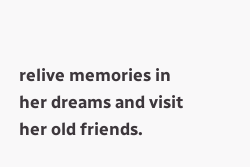relive memories in her dreams and visit her old friends.